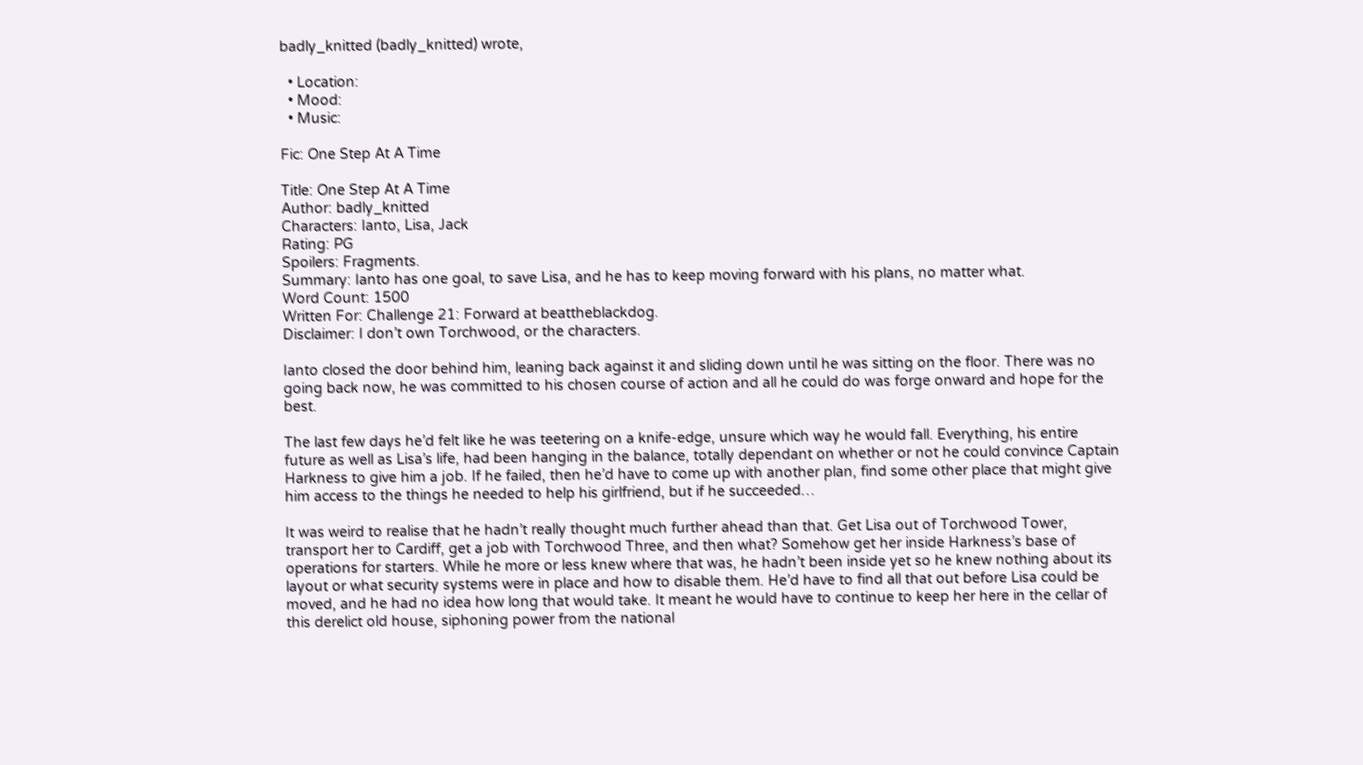badly_knitted (badly_knitted) wrote,

  • Location:
  • Mood:
  • Music:

Fic: One Step At A Time

Title: One Step At A Time
Author: badly_knitted
Characters: Ianto, Lisa, Jack
Rating: PG
Spoilers: Fragments.
Summary: Ianto has one goal, to save Lisa, and he has to keep moving forward with his plans, no matter what.
Word Count: 1500
Written For: Challenge 21: Forward at beattheblackdog.
Disclaimer: I don’t own Torchwood, or the characters.

Ianto closed the door behind him, leaning back against it and sliding down until he was sitting on the floor. There was no going back now, he was committed to his chosen course of action and all he could do was forge onward and hope for the best.

The last few days he’d felt like he was teetering on a knife-edge, unsure which way he would fall. Everything, his entire future as well as Lisa’s life, had been hanging in the balance, totally dependant on whether or not he could convince Captain Harkness to give him a job. If he failed, then he’d have to come up with another plan, find some other place that might give him access to the things he needed to help his girlfriend, but if he succeeded…

It was weird to realise that he hadn’t really thought much further ahead than that. Get Lisa out of Torchwood Tower, transport her to Cardiff, get a job with Torchwood Three, and then what? Somehow get her inside Harkness’s base of operations for starters. While he more or less knew where that was, he hadn’t been inside yet so he knew nothing about its layout or what security systems were in place and how to disable them. He’d have to find all that out before Lisa could be moved, and he had no idea how long that would take. It meant he would have to continue to keep her here in the cellar of this derelict old house, siphoning power from the national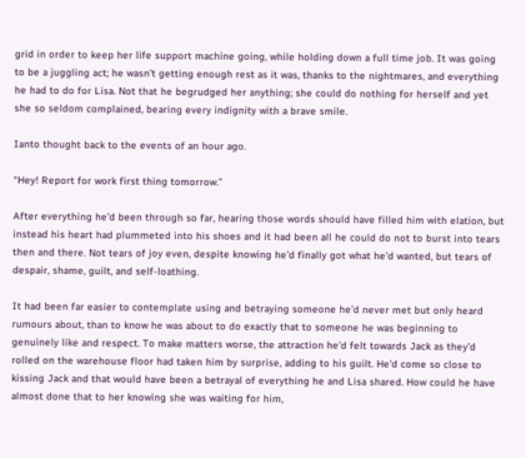grid in order to keep her life support machine going, while holding down a full time job. It was going to be a juggling act; he wasn’t getting enough rest as it was, thanks to the nightmares, and everything he had to do for Lisa. Not that he begrudged her anything; she could do nothing for herself and yet she so seldom complained, bearing every indignity with a brave smile.

Ianto thought back to the events of an hour ago.

“Hey! Report for work first thing tomorrow.”

After everything he’d been through so far, hearing those words should have filled him with elation, but instead his heart had plummeted into his shoes and it had been all he could do not to burst into tears then and there. Not tears of joy even, despite knowing he’d finally got what he’d wanted, but tears of despair, shame, guilt, and self-loathing.

It had been far easier to contemplate using and betraying someone he’d never met but only heard rumours about, than to know he was about to do exactly that to someone he was beginning to genuinely like and respect. To make matters worse, the attraction he’d felt towards Jack as they’d rolled on the warehouse floor had taken him by surprise, adding to his guilt. He’d come so close to kissing Jack and that would have been a betrayal of everything he and Lisa shared. How could he have almost done that to her knowing she was waiting for him,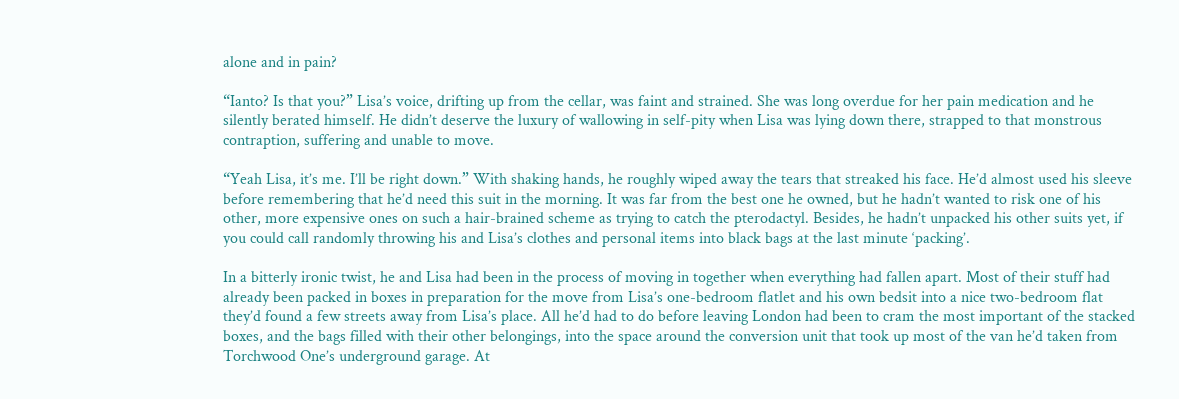alone and in pain?

“Ianto? Is that you?” Lisa’s voice, drifting up from the cellar, was faint and strained. She was long overdue for her pain medication and he silently berated himself. He didn’t deserve the luxury of wallowing in self-pity when Lisa was lying down there, strapped to that monstrous contraption, suffering and unable to move.

“Yeah Lisa, it’s me. I’ll be right down.” With shaking hands, he roughly wiped away the tears that streaked his face. He’d almost used his sleeve before remembering that he’d need this suit in the morning. It was far from the best one he owned, but he hadn’t wanted to risk one of his other, more expensive ones on such a hair-brained scheme as trying to catch the pterodactyl. Besides, he hadn’t unpacked his other suits yet, if you could call randomly throwing his and Lisa’s clothes and personal items into black bags at the last minute ‘packing’.

In a bitterly ironic twist, he and Lisa had been in the process of moving in together when everything had fallen apart. Most of their stuff had already been packed in boxes in preparation for the move from Lisa’s one-bedroom flatlet and his own bedsit into a nice two-bedroom flat they’d found a few streets away from Lisa’s place. All he’d had to do before leaving London had been to cram the most important of the stacked boxes, and the bags filled with their other belongings, into the space around the conversion unit that took up most of the van he’d taken from Torchwood One’s underground garage. At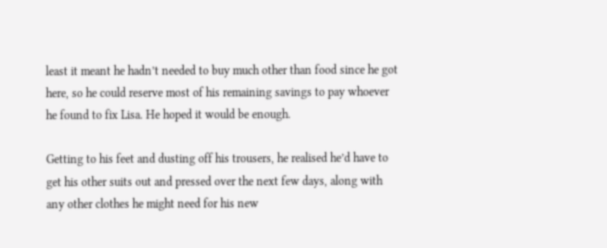least it meant he hadn’t needed to buy much other than food since he got here, so he could reserve most of his remaining savings to pay whoever he found to fix Lisa. He hoped it would be enough.

Getting to his feet and dusting off his trousers, he realised he’d have to get his other suits out and pressed over the next few days, along with any other clothes he might need for his new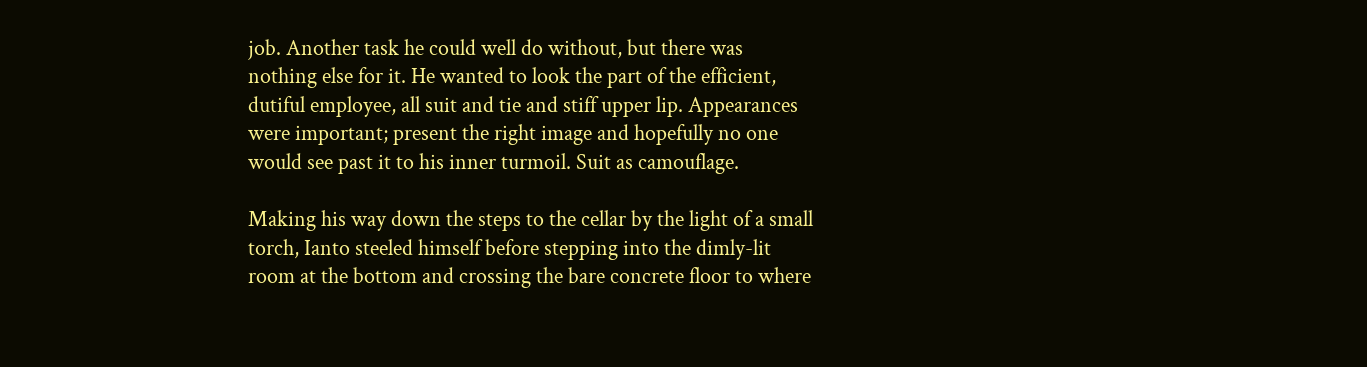job. Another task he could well do without, but there was nothing else for it. He wanted to look the part of the efficient, dutiful employee, all suit and tie and stiff upper lip. Appearances were important; present the right image and hopefully no one would see past it to his inner turmoil. Suit as camouflage.

Making his way down the steps to the cellar by the light of a small torch, Ianto steeled himself before stepping into the dimly-lit room at the bottom and crossing the bare concrete floor to where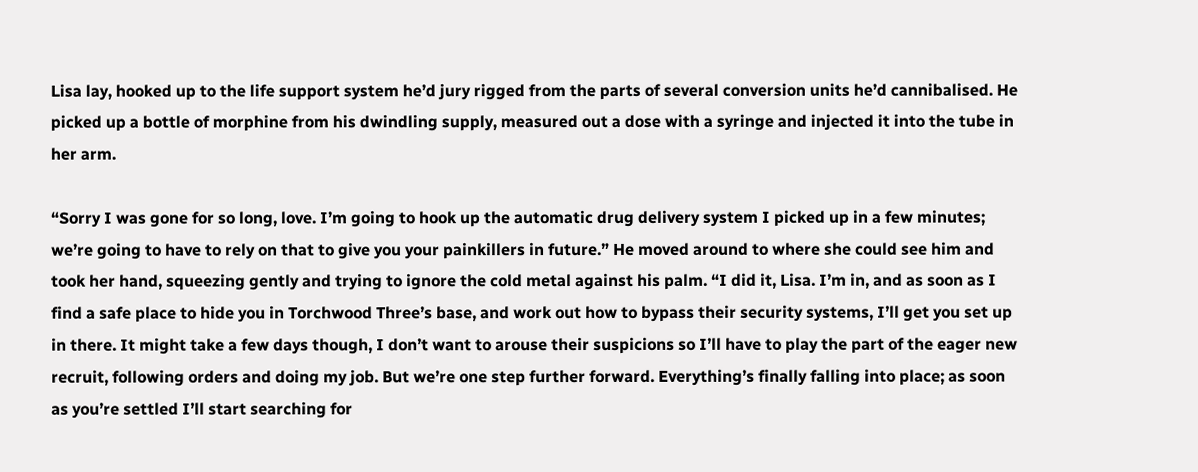Lisa lay, hooked up to the life support system he’d jury rigged from the parts of several conversion units he’d cannibalised. He picked up a bottle of morphine from his dwindling supply, measured out a dose with a syringe and injected it into the tube in her arm.

“Sorry I was gone for so long, love. I’m going to hook up the automatic drug delivery system I picked up in a few minutes; we’re going to have to rely on that to give you your painkillers in future.” He moved around to where she could see him and took her hand, squeezing gently and trying to ignore the cold metal against his palm. “I did it, Lisa. I’m in, and as soon as I find a safe place to hide you in Torchwood Three’s base, and work out how to bypass their security systems, I’ll get you set up in there. It might take a few days though, I don’t want to arouse their suspicions so I’ll have to play the part of the eager new recruit, following orders and doing my job. But we’re one step further forward. Everything’s finally falling into place; as soon as you’re settled I’ll start searching for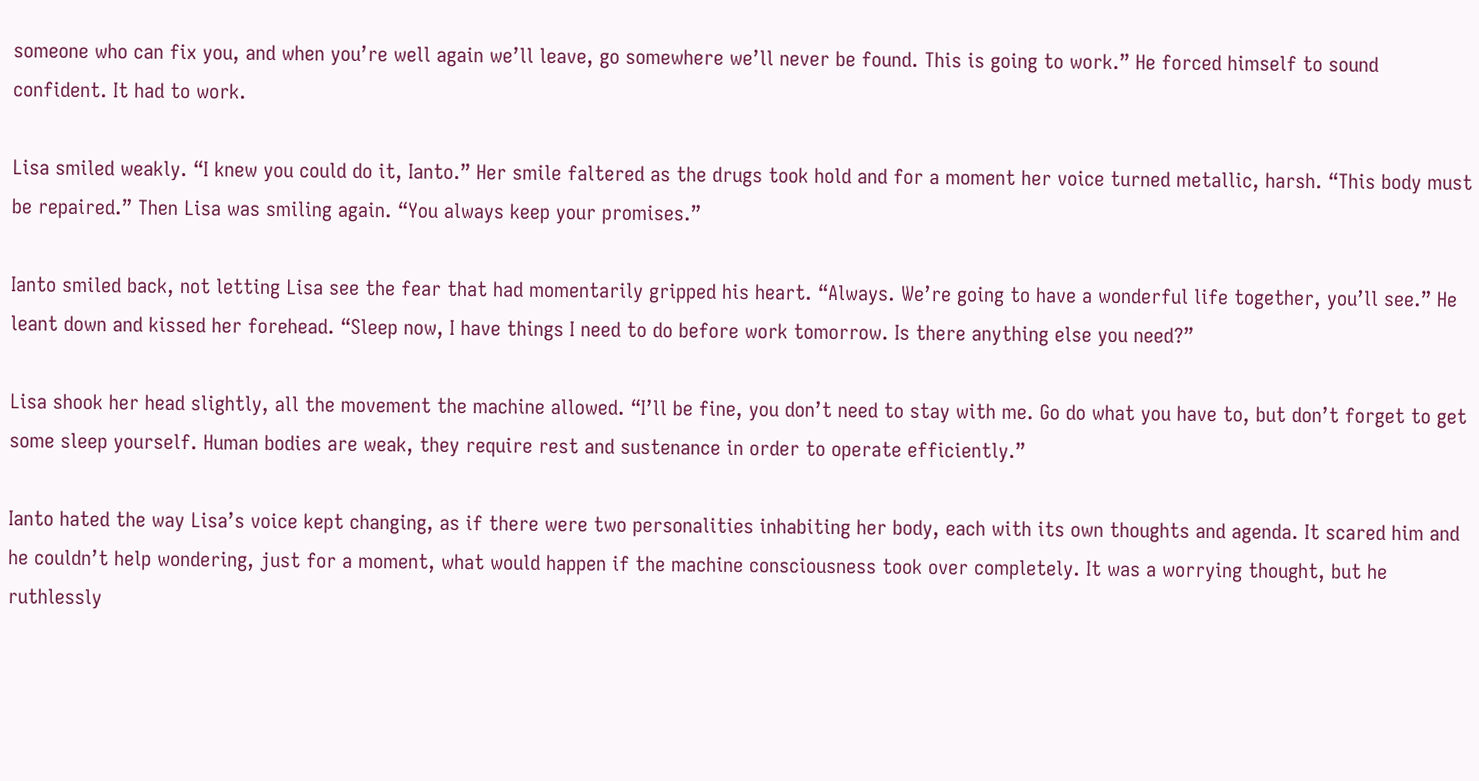someone who can fix you, and when you’re well again we’ll leave, go somewhere we’ll never be found. This is going to work.” He forced himself to sound confident. It had to work.

Lisa smiled weakly. “I knew you could do it, Ianto.” Her smile faltered as the drugs took hold and for a moment her voice turned metallic, harsh. “This body must be repaired.” Then Lisa was smiling again. “You always keep your promises.”

Ianto smiled back, not letting Lisa see the fear that had momentarily gripped his heart. “Always. We’re going to have a wonderful life together, you’ll see.” He leant down and kissed her forehead. “Sleep now, I have things I need to do before work tomorrow. Is there anything else you need?”

Lisa shook her head slightly, all the movement the machine allowed. “I’ll be fine, you don’t need to stay with me. Go do what you have to, but don’t forget to get some sleep yourself. Human bodies are weak, they require rest and sustenance in order to operate efficiently.”

Ianto hated the way Lisa’s voice kept changing, as if there were two personalities inhabiting her body, each with its own thoughts and agenda. It scared him and he couldn’t help wondering, just for a moment, what would happen if the machine consciousness took over completely. It was a worrying thought, but he ruthlessly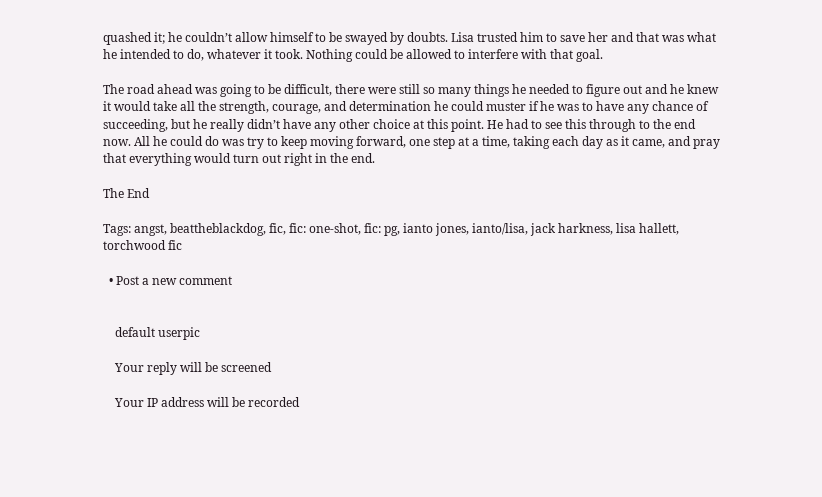quashed it; he couldn’t allow himself to be swayed by doubts. Lisa trusted him to save her and that was what he intended to do, whatever it took. Nothing could be allowed to interfere with that goal.

The road ahead was going to be difficult, there were still so many things he needed to figure out and he knew it would take all the strength, courage, and determination he could muster if he was to have any chance of succeeding, but he really didn’t have any other choice at this point. He had to see this through to the end now. All he could do was try to keep moving forward, one step at a time, taking each day as it came, and pray that everything would turn out right in the end.

The End

Tags: angst, beattheblackdog, fic, fic: one-shot, fic: pg, ianto jones, ianto/lisa, jack harkness, lisa hallett, torchwood fic

  • Post a new comment


    default userpic

    Your reply will be screened

    Your IP address will be recorded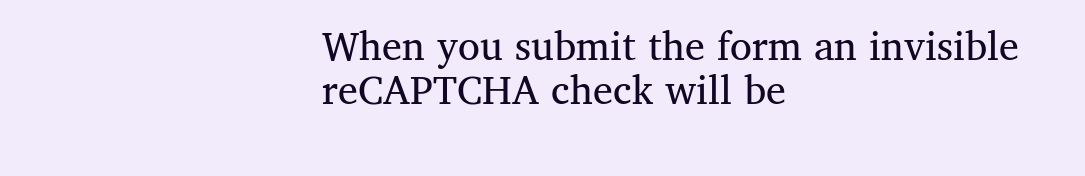When you submit the form an invisible reCAPTCHA check will be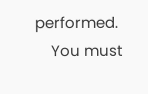performed.
    You must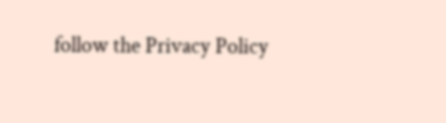follow the Privacy Policy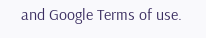and Google Terms of use.